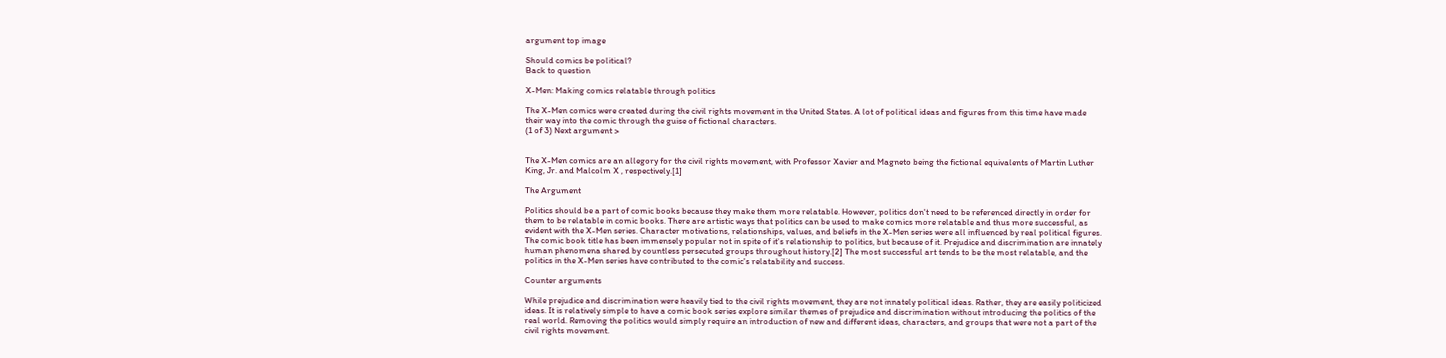argument top image

Should comics be political?
Back to question

X-Men: Making comics relatable through politics

The X-Men comics were created during the civil rights movement in the United States. A lot of political ideas and figures from this time have made their way into the comic through the guise of fictional characters.
(1 of 3) Next argument >


The X-Men comics are an allegory for the civil rights movement, with Professor Xavier and Magneto being the fictional equivalents of Martin Luther King, Jr. and Malcolm X , respectively.[1]

The Argument

Politics should be a part of comic books because they make them more relatable. However, politics don't need to be referenced directly in order for them to be relatable in comic books. There are artistic ways that politics can be used to make comics more relatable and thus more successful, as evident with the X-Men series. Character motivations, relationships, values, and beliefs in the X-Men series were all influenced by real political figures. The comic book title has been immensely popular not in spite of it's relationship to politics, but because of it. Prejudice and discrimination are innately human phenomena shared by countless persecuted groups throughout history.[2] The most successful art tends to be the most relatable, and the politics in the X-Men series have contributed to the comic's relatability and success.

Counter arguments

While prejudice and discrimination were heavily tied to the civil rights movement, they are not innately political ideas. Rather, they are easily politicized ideas. It is relatively simple to have a comic book series explore similar themes of prejudice and discrimination without introducing the politics of the real world. Removing the politics would simply require an introduction of new and different ideas, characters, and groups that were not a part of the civil rights movement.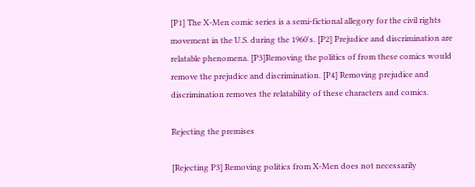[P1] The X-Men comic series is a semi-fictional allegory for the civil rights movement in the U.S. during the 1960's. [P2] Prejudice and discrimination are relatable phenomena. [P3]Removing the politics of from these comics would remove the prejudice and discrimination. [P4] Removing prejudice and discrimination removes the relatability of these characters and comics.

Rejecting the premises

[Rejecting P3] Removing politics from X-Men does not necessarily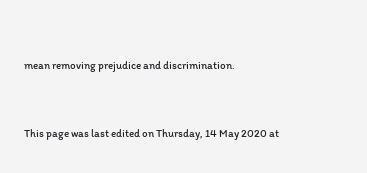mean removing prejudice and discrimination.


This page was last edited on Thursday, 14 May 2020 at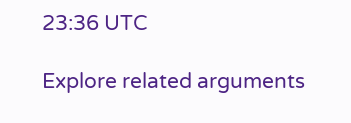23:36 UTC

Explore related arguments